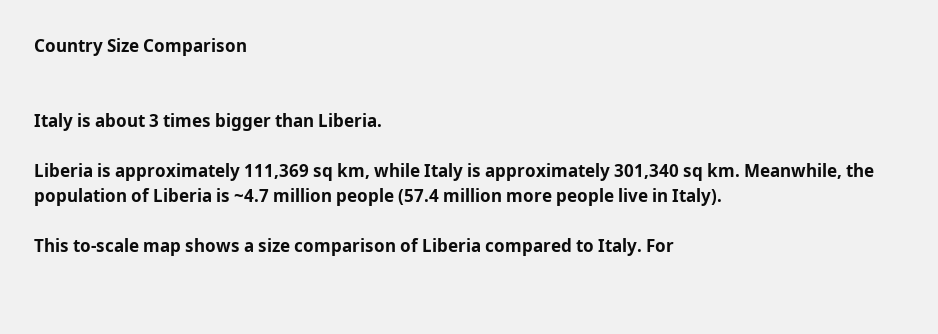Country Size Comparison


Italy is about 3 times bigger than Liberia.

Liberia is approximately 111,369 sq km, while Italy is approximately 301,340 sq km. Meanwhile, the population of Liberia is ~4.7 million people (57.4 million more people live in Italy).

This to-scale map shows a size comparison of Liberia compared to Italy. For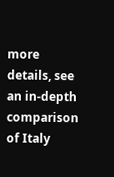more details, see an in-depth comparison of Italy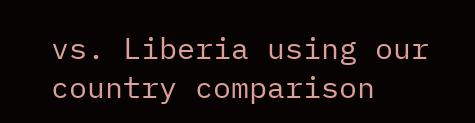vs. Liberia using our country comparison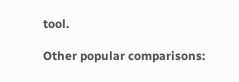tool.

Other popular comparisons: